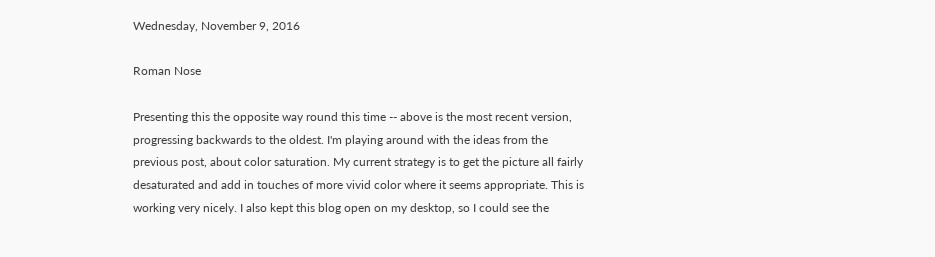Wednesday, November 9, 2016

Roman Nose

Presenting this the opposite way round this time -- above is the most recent version, progressing backwards to the oldest. I'm playing around with the ideas from the previous post, about color saturation. My current strategy is to get the picture all fairly desaturated and add in touches of more vivid color where it seems appropriate. This is working very nicely. I also kept this blog open on my desktop, so I could see the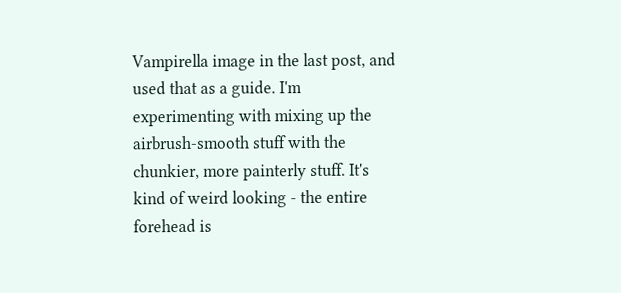Vampirella image in the last post, and used that as a guide. I'm experimenting with mixing up the airbrush-smooth stuff with the chunkier, more painterly stuff. It's kind of weird looking - the entire forehead is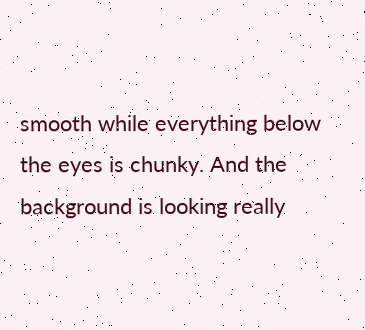smooth while everything below the eyes is chunky. And the background is looking really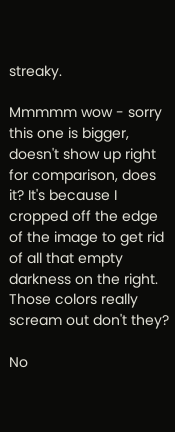streaky.

Mmmmm wow - sorry this one is bigger, doesn't show up right for comparison, does it? It's because I cropped off the edge of the image to get rid of all that empty darkness on the right. Those colors really scream out don't they?

No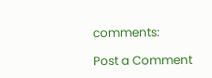comments:

Post a Comment